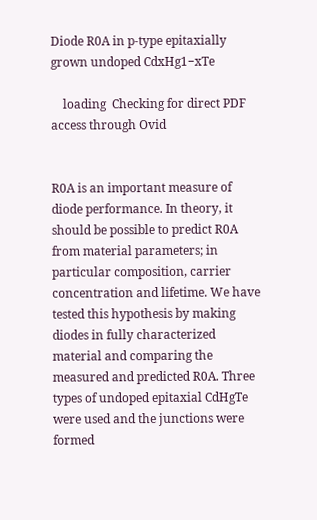Diode R0A in p-type epitaxially grown undoped CdxHg1−xTe

    loading  Checking for direct PDF access through Ovid


R0A is an important measure of diode performance. In theory, it should be possible to predict R0A from material parameters; in particular composition, carrier concentration and lifetime. We have tested this hypothesis by making diodes in fully characterized material and comparing the measured and predicted R0A. Three types of undoped epitaxial CdHgTe were used and the junctions were formed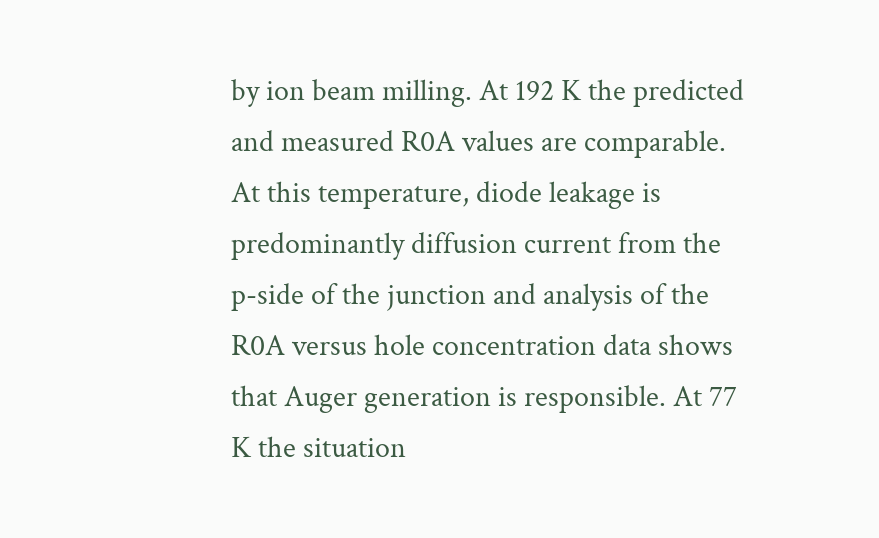by ion beam milling. At 192 K the predicted and measured R0A values are comparable. At this temperature, diode leakage is predominantly diffusion current from the p-side of the junction and analysis of the R0A versus hole concentration data shows that Auger generation is responsible. At 77 K the situation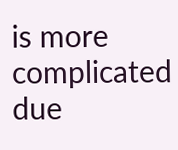is more complicated due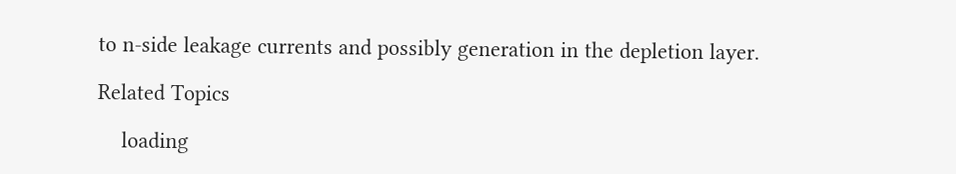to n-side leakage currents and possibly generation in the depletion layer.

Related Topics

    loading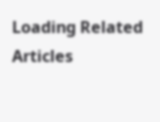Loading Related Articles